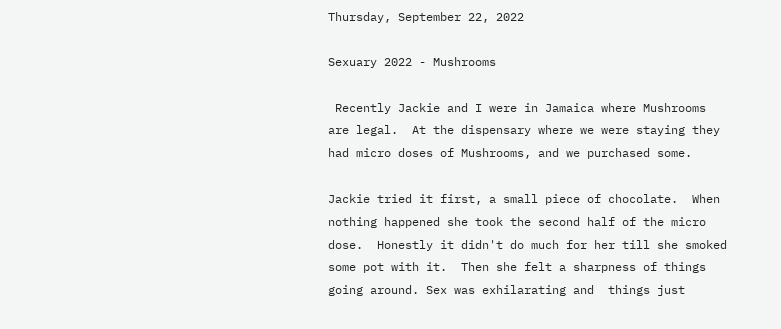Thursday, September 22, 2022

Sexuary 2022 - Mushrooms

 Recently Jackie and I were in Jamaica where Mushrooms are legal.  At the dispensary where we were staying they had micro doses of Mushrooms, and we purchased some.

Jackie tried it first, a small piece of chocolate.  When nothing happened she took the second half of the micro dose.  Honestly it didn't do much for her till she smoked some pot with it.  Then she felt a sharpness of things going around. Sex was exhilarating and  things just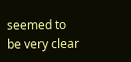seemed to be very clear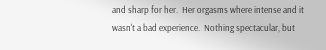and sharp for her.  Her orgasms where intense and it wasn't a bad experience.  Nothing spectacular, but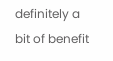definitely a bit of benefit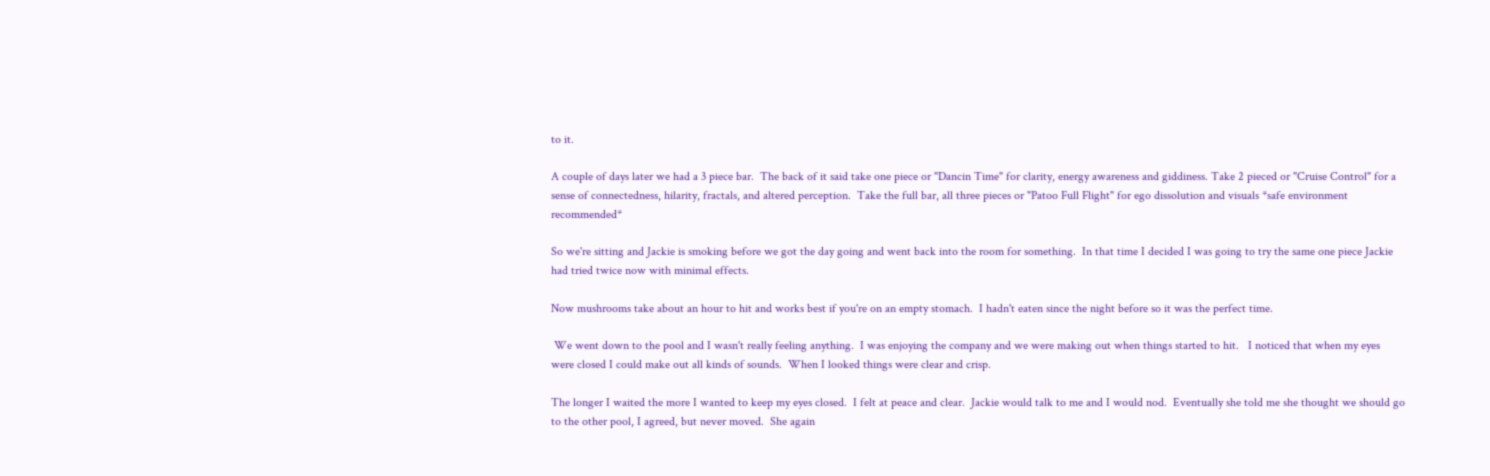to it.

A couple of days later we had a 3 piece bar.  The back of it said take one piece or "Dancin Time" for clarity, energy awareness and giddiness. Take 2 pieced or "Cruise Control" for a sense of connectedness, hilarity, fractals, and altered perception.  Take the full bar, all three pieces or "Patoo Full Flight" for ego dissolution and visuals *safe environment recommended*

So we're sitting and Jackie is smoking before we got the day going and went back into the room for something.  In that time I decided I was going to try the same one piece Jackie had tried twice now with minimal effects.

Now mushrooms take about an hour to hit and works best if you're on an empty stomach.  I hadn't eaten since the night before so it was the perfect time.

 We went down to the pool and I wasn't really feeling anything.  I was enjoying the company and we were making out when things started to hit.   I noticed that when my eyes were closed I could make out all kinds of sounds.  When I looked things were clear and crisp.

The longer I waited the more I wanted to keep my eyes closed.  I felt at peace and clear.  Jackie would talk to me and I would nod.  Eventually she told me she thought we should go to the other pool, I agreed, but never moved.  She again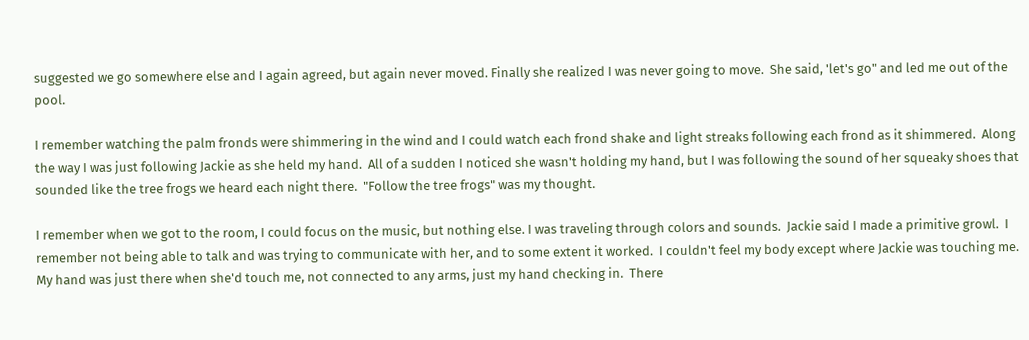suggested we go somewhere else and I again agreed, but again never moved. Finally she realized I was never going to move.  She said, 'let's go" and led me out of the pool.

I remember watching the palm fronds were shimmering in the wind and I could watch each frond shake and light streaks following each frond as it shimmered.  Along the way I was just following Jackie as she held my hand.  All of a sudden I noticed she wasn't holding my hand, but I was following the sound of her squeaky shoes that sounded like the tree frogs we heard each night there.  "Follow the tree frogs" was my thought.

I remember when we got to the room, I could focus on the music, but nothing else. I was traveling through colors and sounds.  Jackie said I made a primitive growl.  I remember not being able to talk and was trying to communicate with her, and to some extent it worked.  I couldn't feel my body except where Jackie was touching me.  My hand was just there when she'd touch me, not connected to any arms, just my hand checking in.  There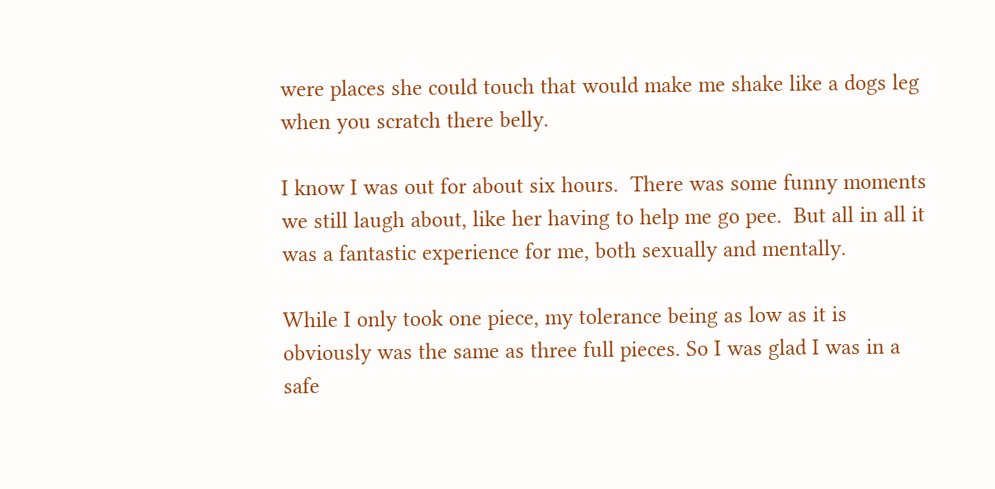were places she could touch that would make me shake like a dogs leg when you scratch there belly.

I know I was out for about six hours.  There was some funny moments we still laugh about, like her having to help me go pee.  But all in all it was a fantastic experience for me, both sexually and mentally.

While I only took one piece, my tolerance being as low as it is obviously was the same as three full pieces. So I was glad I was in a safe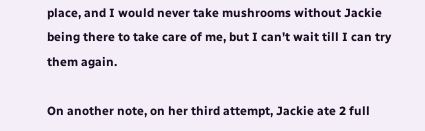place, and I would never take mushrooms without Jackie being there to take care of me, but I can't wait till I can try them again.

On another note, on her third attempt, Jackie ate 2 full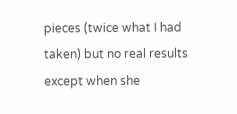pieces (twice what I had taken) but no real results except when she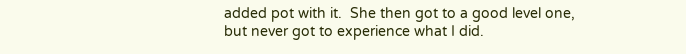added pot with it.  She then got to a good level one, but never got to experience what I did.